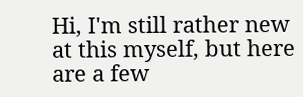Hi, I'm still rather new at this myself, but here are a few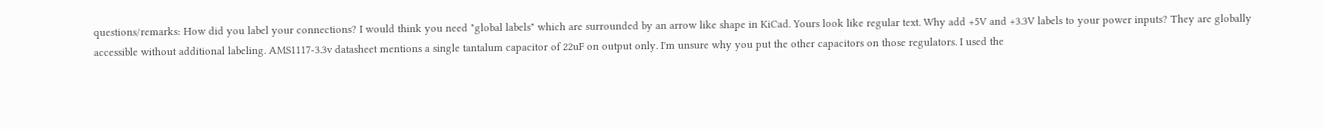questions/remarks: How did you label your connections? I would think you need "global labels" which are surrounded by an arrow like shape in KiCad. Yours look like regular text. Why add +5V and +3.3V labels to your power inputs? They are globally accessible without additional labeling. AMS1117-3.3v datasheet mentions a single tantalum capacitor of 22uF on output only. I'm unsure why you put the other capacitors on those regulators. I used the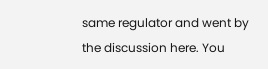same regulator and went by the discussion here. You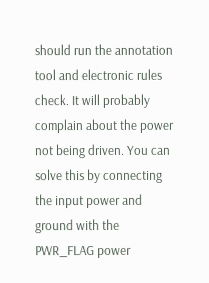should run the annotation tool and electronic rules check. It will probably complain about the power not being driven. You can solve this by connecting the input power and ground with the PWR_FLAG power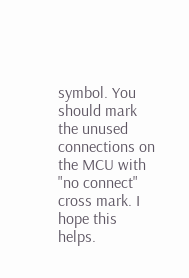symbol. You should mark the unused connections on the MCU with "no connect" cross mark. I hope this helps.